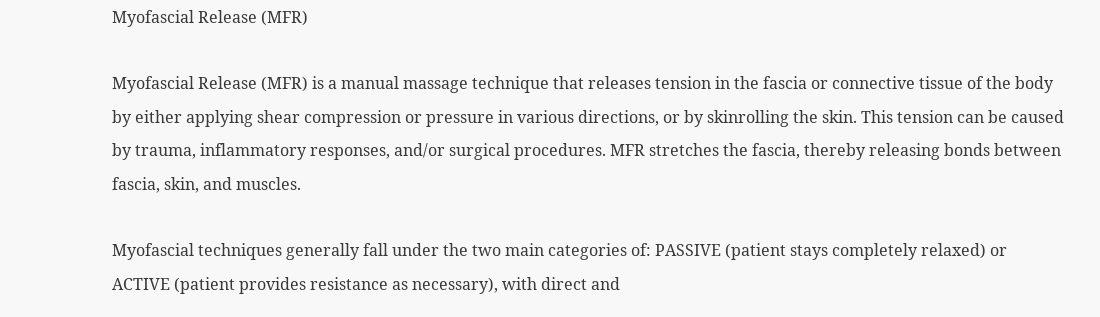Myofascial Release (MFR)

Myofascial Release (MFR) is a manual massage technique that releases tension in the fascia or connective tissue of the body by either applying shear compression or pressure in various directions, or by skinrolling the skin. This tension can be caused by trauma, inflammatory responses, and/or surgical procedures. MFR stretches the fascia, thereby releasing bonds between fascia, skin, and muscles.

Myofascial techniques generally fall under the two main categories of: PASSIVE (patient stays completely relaxed) or ACTIVE (patient provides resistance as necessary), with direct and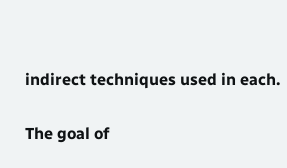indirect techniques used in each.

The goal of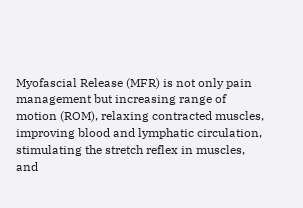Myofascial Release (MFR) is not only pain management but increasing range of motion (ROM), relaxing contracted muscles, improving blood and lymphatic circulation, stimulating the stretch reflex in muscles, and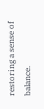restoring a sense of balance.